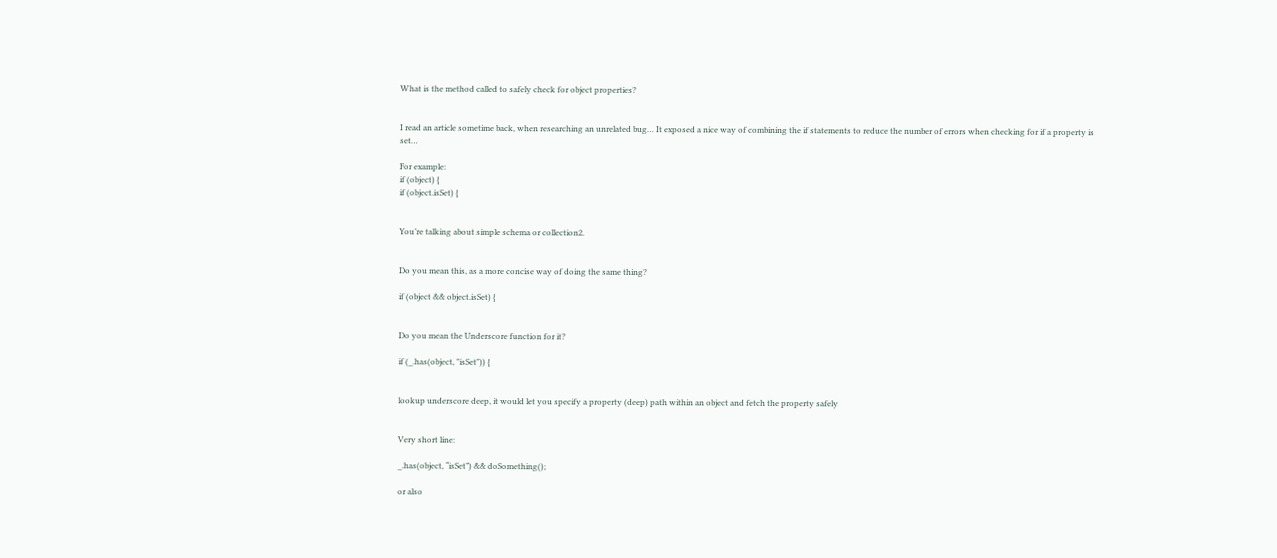What is the method called to safely check for object properties?


I read an article sometime back, when researching an unrelated bug… It exposed a nice way of combining the if statements to reduce the number of errors when checking for if a property is set…

For example:
if (object) {
if (object.isSet) {


You’re talking about simple schema or collection2.


Do you mean this, as a more concise way of doing the same thing?

if (object && object.isSet) {


Do you mean the Underscore function for it?

if (_.has(object, "isSet")) {


lookup underscore deep, it would let you specify a property (deep) path within an object and fetch the property safely


Very short line:

_.has(object, “isSet”) && doSomething();

or also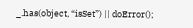_.has(object, “isSet”) || doError();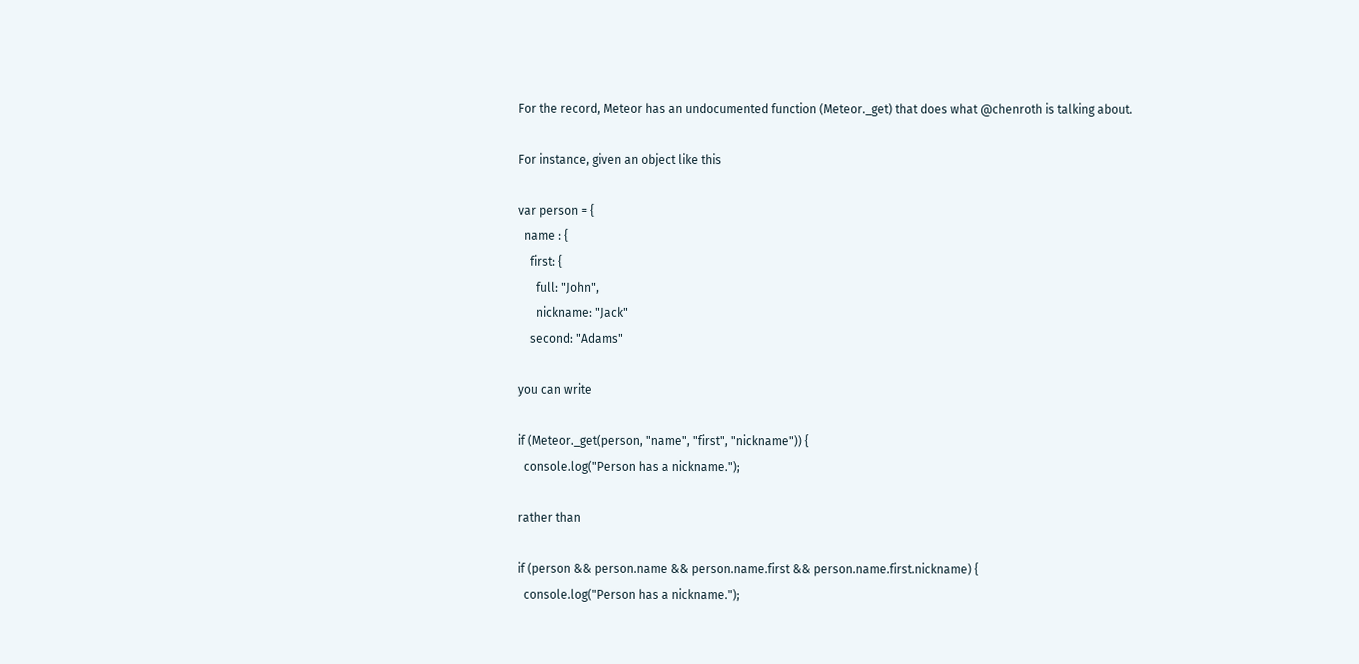For the record, Meteor has an undocumented function (Meteor._get) that does what @chenroth is talking about.

For instance, given an object like this

var person = {
  name : {
    first: {
      full: "John",
      nickname: "Jack"
    second: "Adams"

you can write

if (Meteor._get(person, "name", "first", "nickname")) {
  console.log("Person has a nickname.");

rather than

if (person && person.name && person.name.first && person.name.first.nickname) {
  console.log("Person has a nickname.");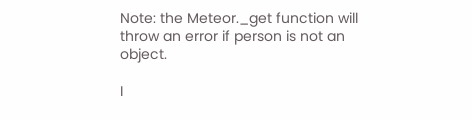Note: the Meteor._get function will throw an error if person is not an object.

I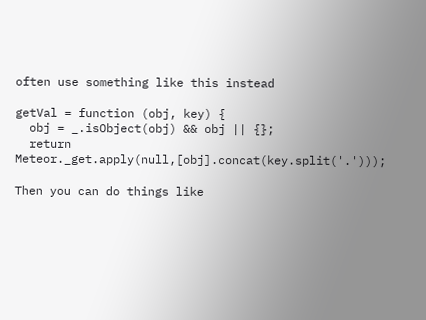often use something like this instead

getVal = function (obj, key) {
  obj = _.isObject(obj) && obj || {};
  return Meteor._get.apply(null,[obj].concat(key.split('.')));

Then you can do things like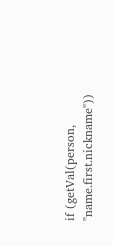if (getVal(person, "name.first.nickname"))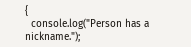{
  console.log("Person has a nickname.");